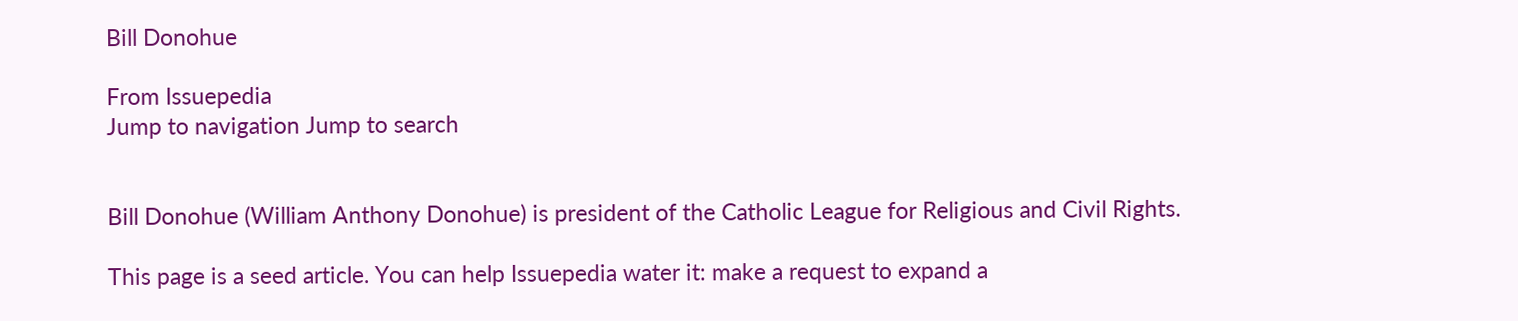Bill Donohue

From Issuepedia
Jump to navigation Jump to search


Bill Donohue (William Anthony Donohue) is president of the Catholic League for Religious and Civil Rights.

This page is a seed article. You can help Issuepedia water it: make a request to expand a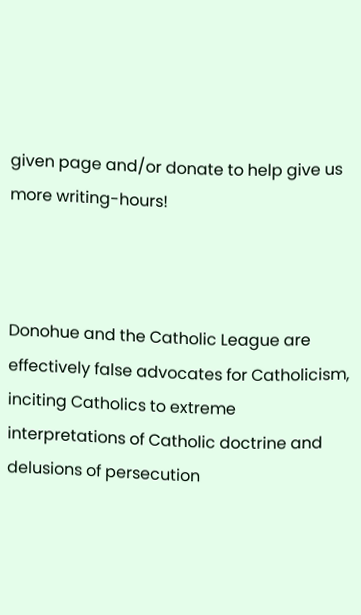given page and/or donate to help give us more writing-hours!



Donohue and the Catholic League are effectively false advocates for Catholicism, inciting Catholics to extreme interpretations of Catholic doctrine and delusions of persecution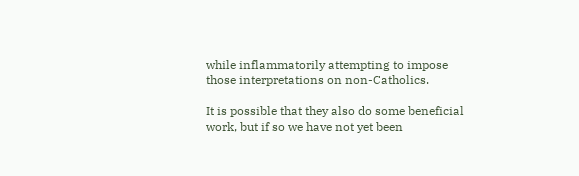while inflammatorily attempting to impose those interpretations on non-Catholics.

It is possible that they also do some beneficial work, but if so we have not yet been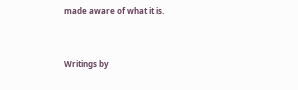made aware of what it is.



Writings by